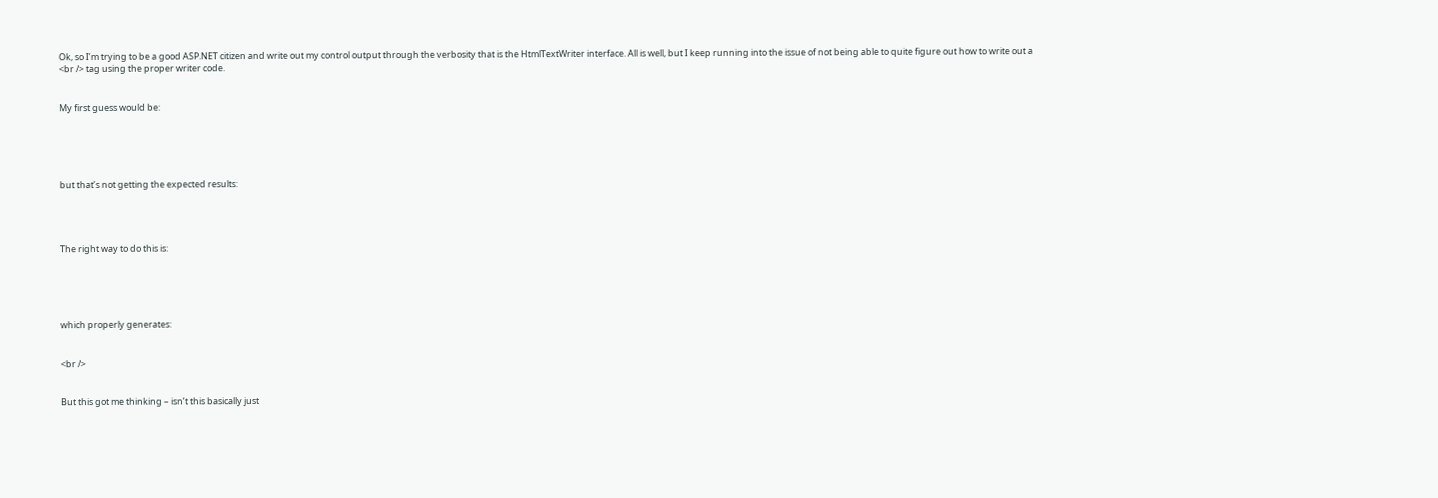Ok, so I’m trying to be a good ASP.NET citizen and write out my control output through the verbosity that is the HtmlTextWriter interface. All is well, but I keep running into the issue of not being able to quite figure out how to write out a <br /> tag using the proper writer code.


My first guess would be:





but that’s not getting the expected results:




The right way to do this is:





which properly generates:


<br />


But this got me thinking – isn’t this basically just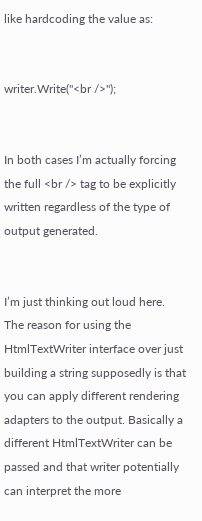like hardcoding the value as:


writer.Write("<br />");


In both cases I’m actually forcing the full <br /> tag to be explicitly written regardless of the type of output generated.


I’m just thinking out loud here. The reason for using the HtmlTextWriter interface over just building a string supposedly is that you can apply different rendering adapters to the output. Basically a different HtmlTextWriter can be passed and that writer potentially can interpret the more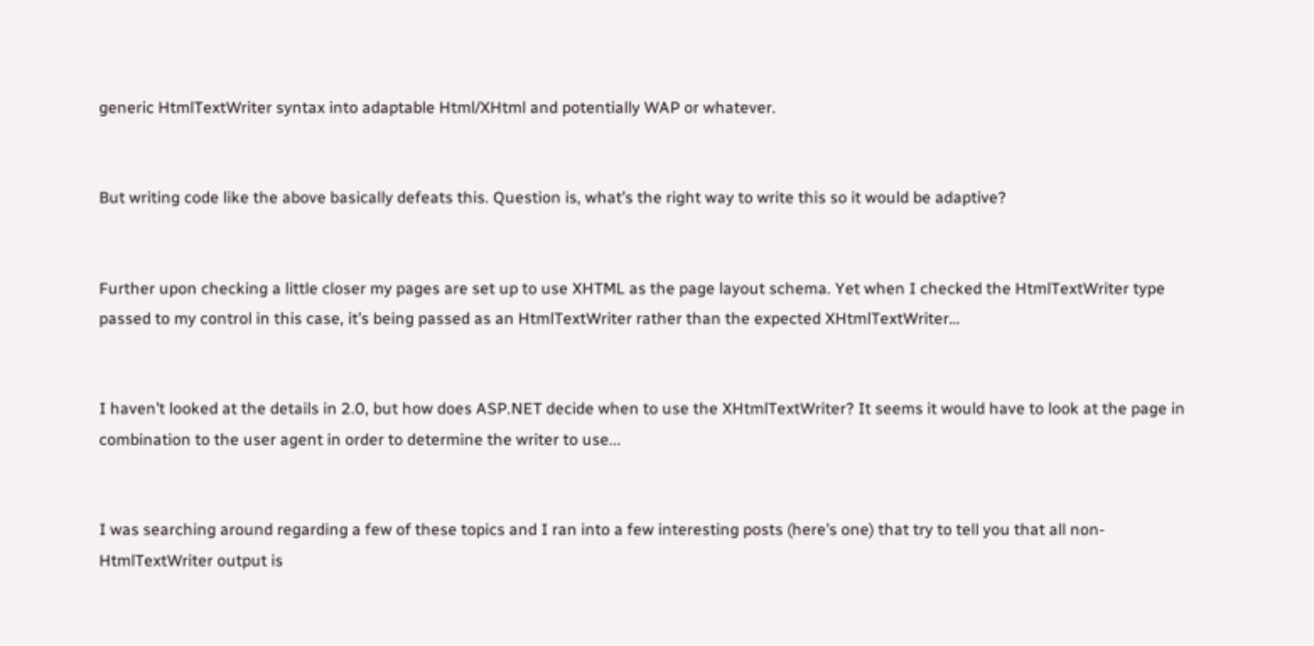generic HtmlTextWriter syntax into adaptable Html/XHtml and potentially WAP or whatever.


But writing code like the above basically defeats this. Question is, what’s the right way to write this so it would be adaptive?


Further upon checking a little closer my pages are set up to use XHTML as the page layout schema. Yet when I checked the HtmlTextWriter type passed to my control in this case, it’s being passed as an HtmlTextWriter rather than the expected XHtmlTextWriter…


I haven’t looked at the details in 2.0, but how does ASP.NET decide when to use the XHtmlTextWriter? It seems it would have to look at the page in combination to the user agent in order to determine the writer to use...


I was searching around regarding a few of these topics and I ran into a few interesting posts (here’s one) that try to tell you that all non-HtmlTextWriter output is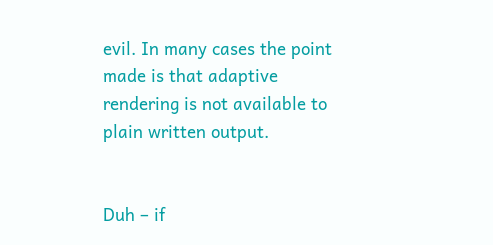evil. In many cases the point made is that adaptive rendering is not available to plain written output.


Duh – if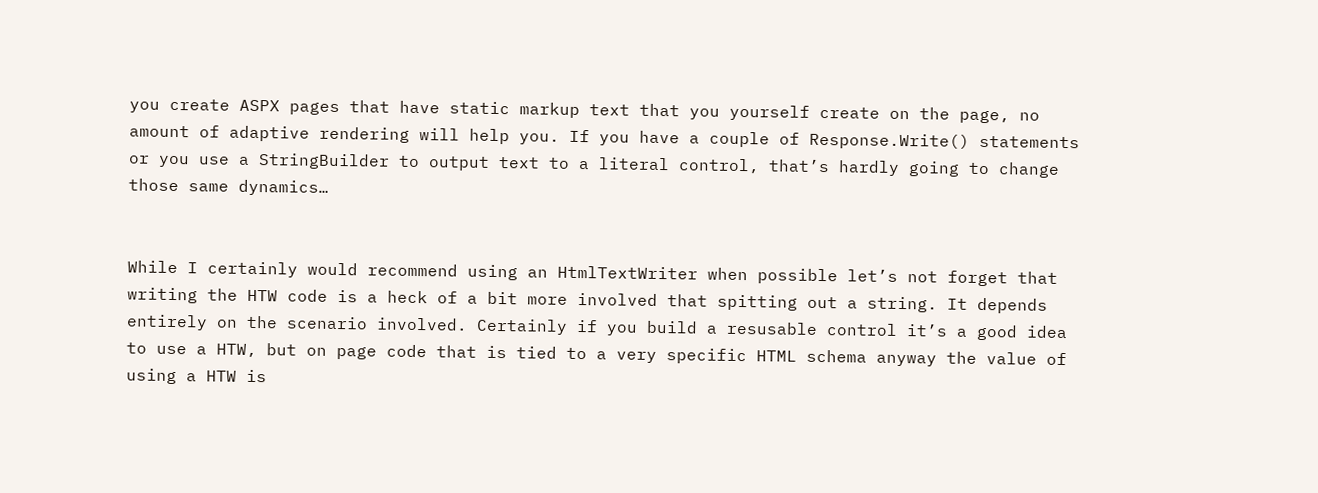you create ASPX pages that have static markup text that you yourself create on the page, no amount of adaptive rendering will help you. If you have a couple of Response.Write() statements or you use a StringBuilder to output text to a literal control, that’s hardly going to change those same dynamics…


While I certainly would recommend using an HtmlTextWriter when possible let’s not forget that writing the HTW code is a heck of a bit more involved that spitting out a string. It depends entirely on the scenario involved. Certainly if you build a resusable control it’s a good idea to use a HTW, but on page code that is tied to a very specific HTML schema anyway the value of using a HTW is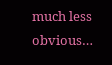much less obvious…